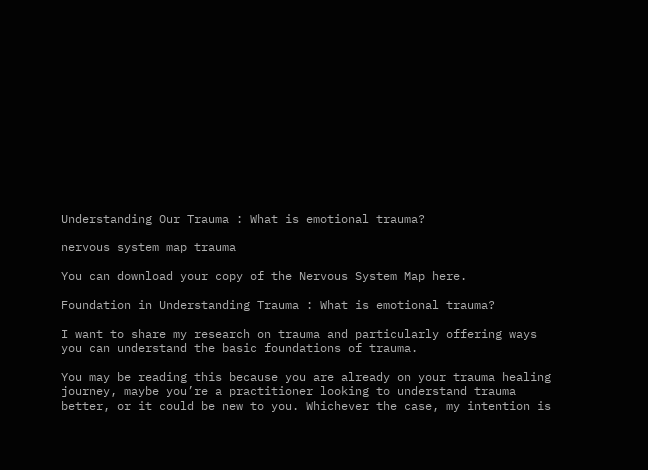Understanding Our Trauma : What is emotional trauma?

nervous system map trauma

You can download your copy of the Nervous System Map here.

Foundation in Understanding Trauma : What is emotional trauma?

I want to share my research on trauma and particularly offering ways you can understand the basic foundations of trauma.

You may be reading this because you are already on your trauma healing journey, maybe you’re a practitioner looking to understand trauma better, or it could be new to you. Whichever the case, my intention is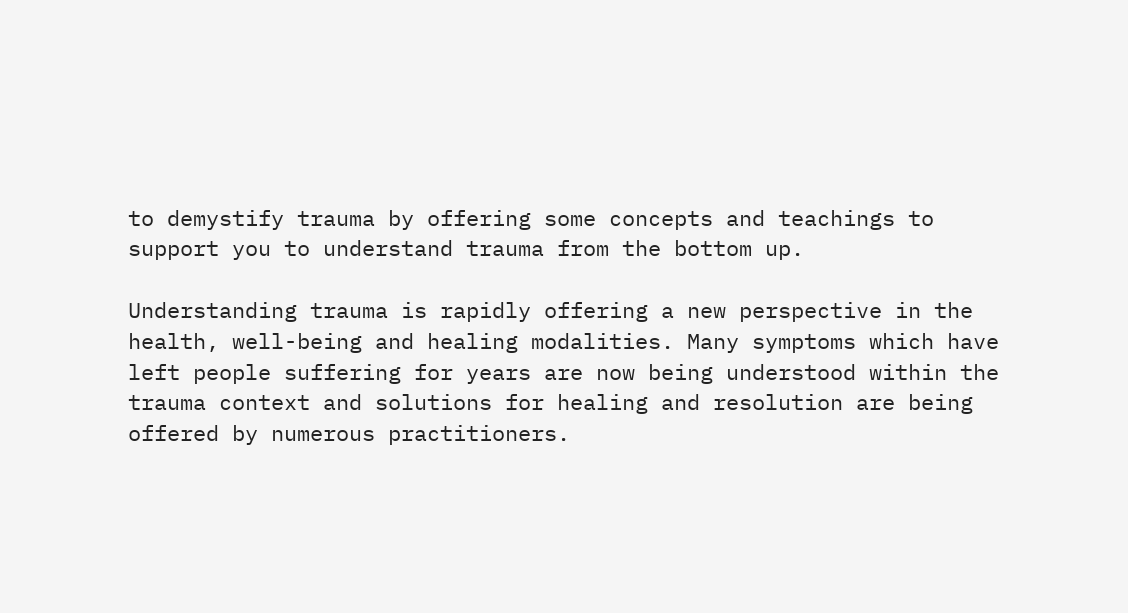to demystify trauma by offering some concepts and teachings to support you to understand trauma from the bottom up.

Understanding trauma is rapidly offering a new perspective in the health, well-being and healing modalities. Many symptoms which have left people suffering for years are now being understood within the trauma context and solutions for healing and resolution are being offered by numerous practitioners.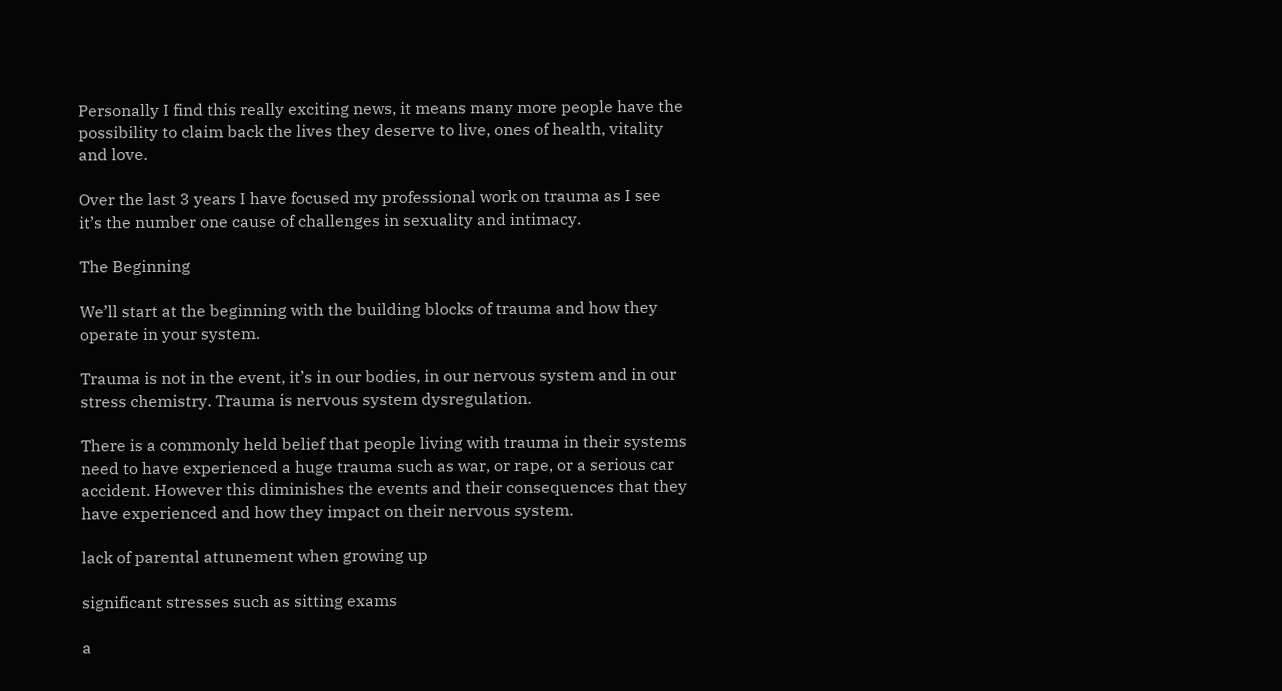Personally I find this really exciting news, it means many more people have the possibility to claim back the lives they deserve to live, ones of health, vitality and love.

Over the last 3 years I have focused my professional work on trauma as I see it’s the number one cause of challenges in sexuality and intimacy.

The Beginning

We’ll start at the beginning with the building blocks of trauma and how they operate in your system.

Trauma is not in the event, it’s in our bodies, in our nervous system and in our stress chemistry. Trauma is nervous system dysregulation.

There is a commonly held belief that people living with trauma in their systems need to have experienced a huge trauma such as war, or rape, or a serious car accident. However this diminishes the events and their consequences that they have experienced and how they impact on their nervous system.

lack of parental attunement when growing up

significant stresses such as sitting exams

a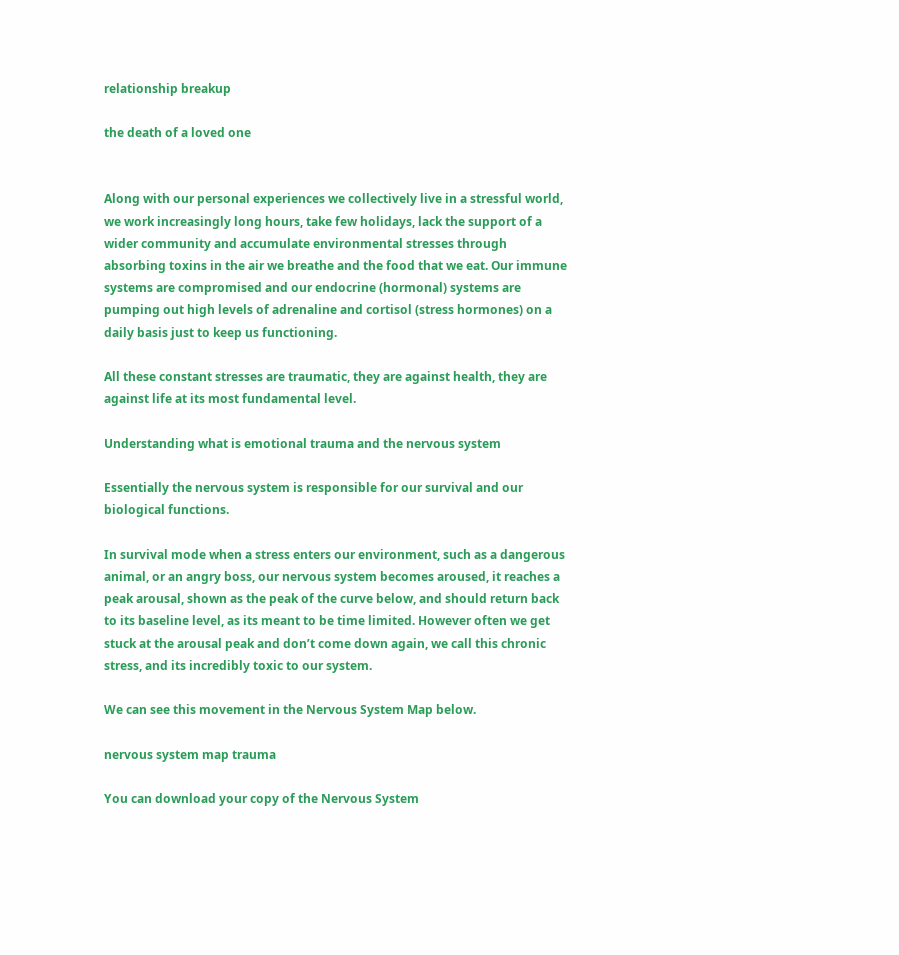relationship breakup

the death of a loved one


Along with our personal experiences we collectively live in a stressful world, we work increasingly long hours, take few holidays, lack the support of a wider community and accumulate environmental stresses through absorbing toxins in the air we breathe and the food that we eat. Our immune systems are compromised and our endocrine (hormonal) systems are pumping out high levels of adrenaline and cortisol (stress hormones) on a daily basis just to keep us functioning.

All these constant stresses are traumatic, they are against health, they are against life at its most fundamental level.

Understanding what is emotional trauma and the nervous system

Essentially the nervous system is responsible for our survival and our biological functions.

In survival mode when a stress enters our environment, such as a dangerous animal, or an angry boss, our nervous system becomes aroused, it reaches a peak arousal, shown as the peak of the curve below, and should return back to its baseline level, as its meant to be time limited. However often we get stuck at the arousal peak and don’t come down again, we call this chronic stress, and its incredibly toxic to our system.

We can see this movement in the Nervous System Map below.

nervous system map trauma

You can download your copy of the Nervous System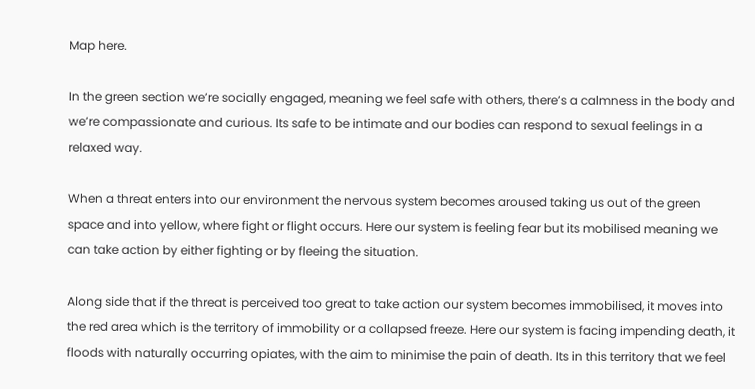Map here.

In the green section we’re socially engaged, meaning we feel safe with others, there’s a calmness in the body and we’re compassionate and curious. Its safe to be intimate and our bodies can respond to sexual feelings in a relaxed way.

When a threat enters into our environment the nervous system becomes aroused taking us out of the green space and into yellow, where fight or flight occurs. Here our system is feeling fear but its mobilised meaning we can take action by either fighting or by fleeing the situation.

Along side that if the threat is perceived too great to take action our system becomes immobilised, it moves into the red area which is the territory of immobility or a collapsed freeze. Here our system is facing impending death, it floods with naturally occurring opiates, with the aim to minimise the pain of death. Its in this territory that we feel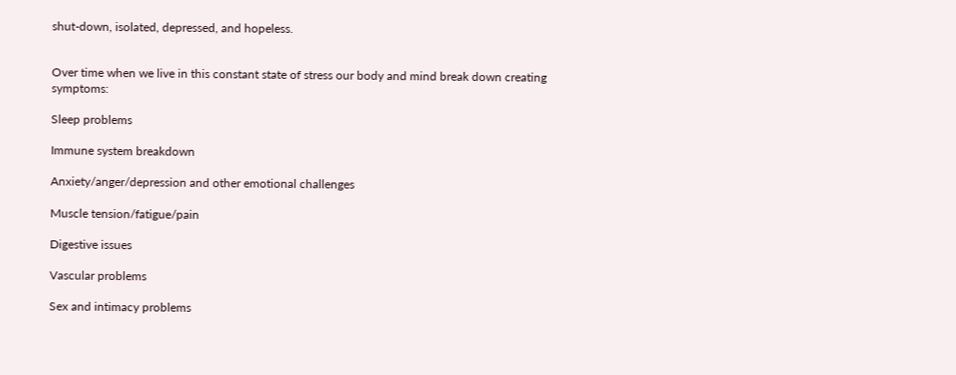shut-down, isolated, depressed, and hopeless.


Over time when we live in this constant state of stress our body and mind break down creating symptoms:

Sleep problems

Immune system breakdown

Anxiety/anger/depression and other emotional challenges

Muscle tension/fatigue/pain

Digestive issues

Vascular problems

Sex and intimacy problems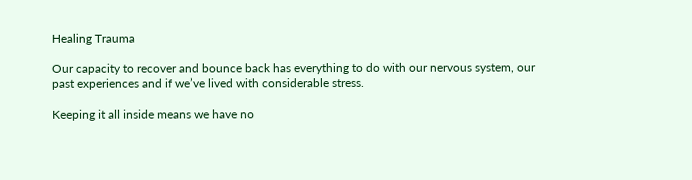Healing Trauma

Our capacity to recover and bounce back has everything to do with our nervous system, our past experiences and if we’ve lived with considerable stress.

Keeping it all inside means we have no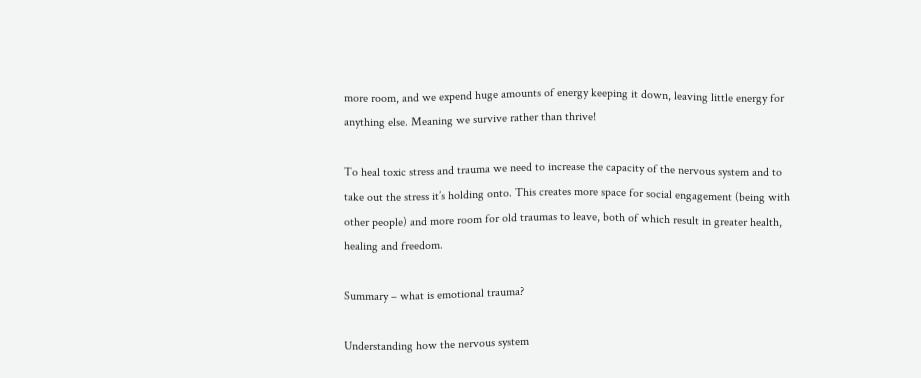more room, and we expend huge amounts of energy keeping it down, leaving little energy for anything else. Meaning we survive rather than thrive!

To heal toxic stress and trauma we need to increase the capacity of the nervous system and to take out the stress it’s holding onto. This creates more space for social engagement (being with other people) and more room for old traumas to leave, both of which result in greater health, healing and freedom.

Summary – what is emotional trauma?

Understanding how the nervous system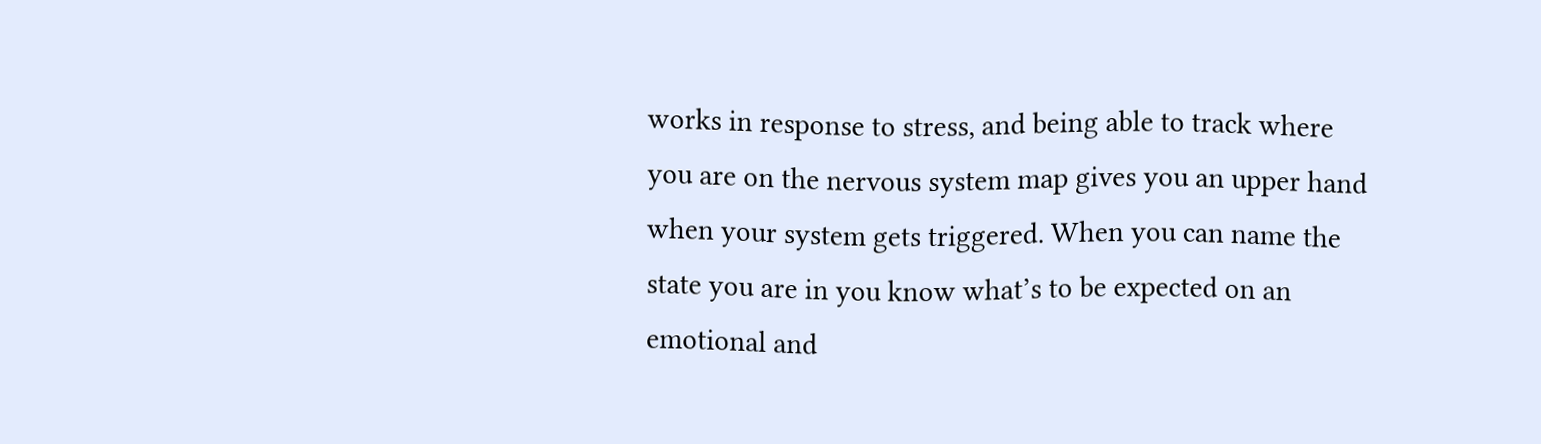works in response to stress, and being able to track where you are on the nervous system map gives you an upper hand when your system gets triggered. When you can name the state you are in you know what’s to be expected on an emotional and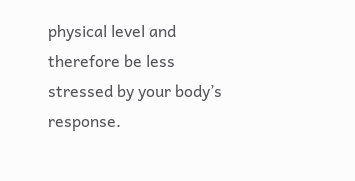physical level and therefore be less stressed by your body’s response.